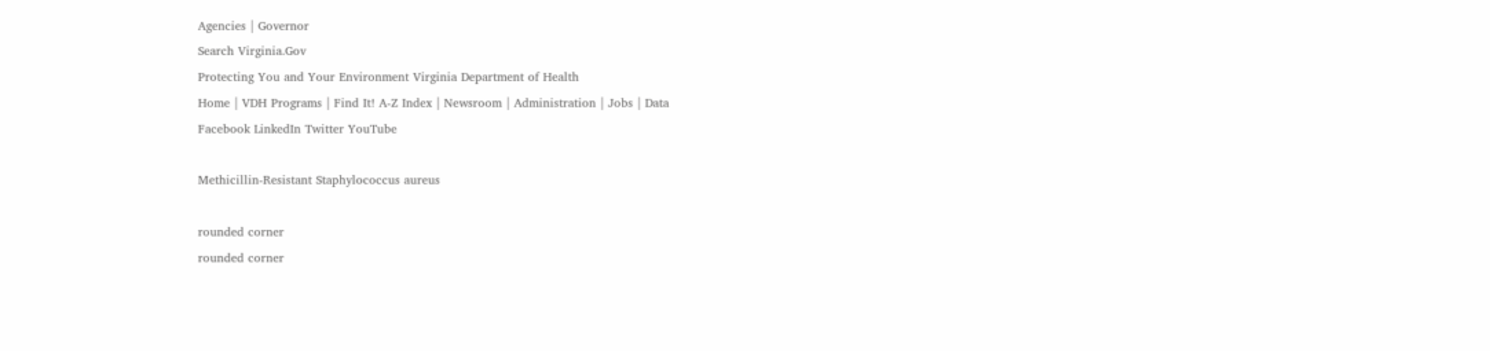Agencies | Governor
Search Virginia.Gov
Protecting You and Your Environment Virginia Department of Health
Home | VDH Programs | Find It! A-Z Index | Newsroom | Administration | Jobs | Data
Facebook LinkedIn Twitter YouTube

Methicillin-Resistant Staphylococcus aureus

rounded corner
rounded corner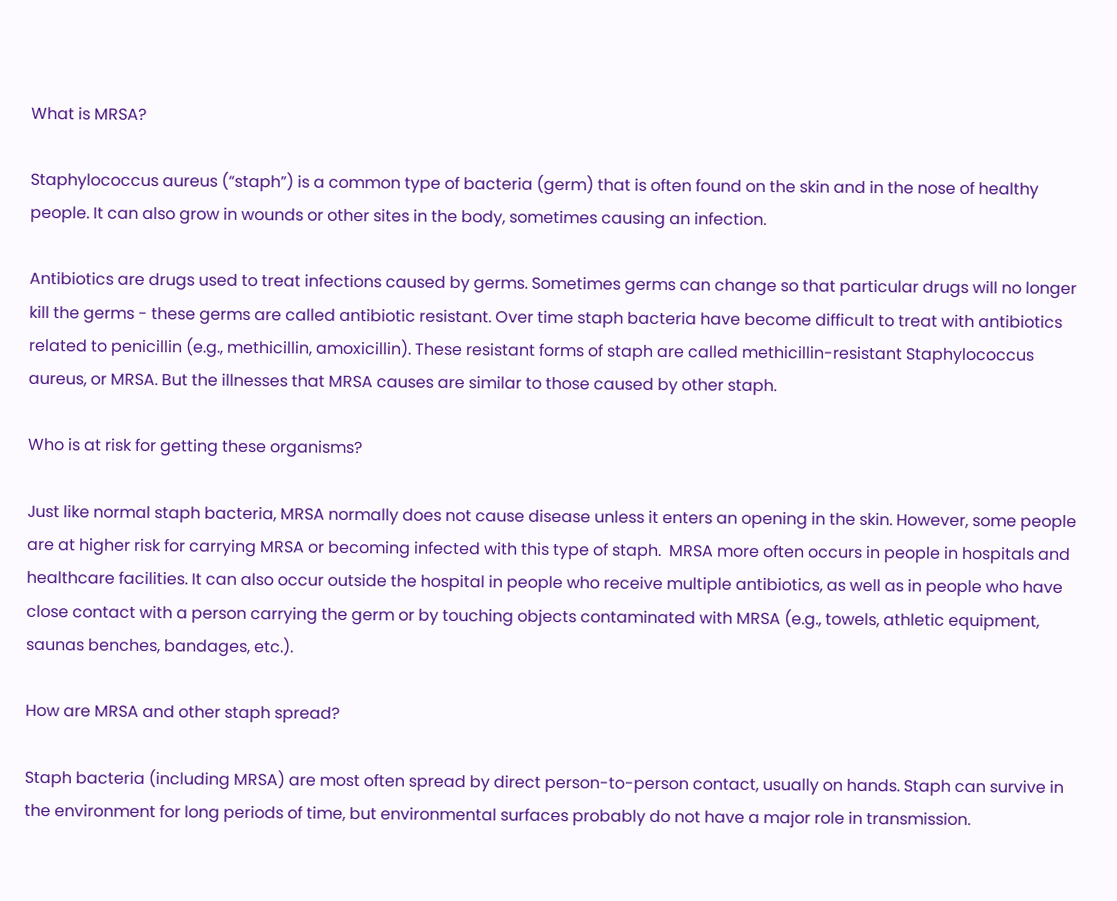What is MRSA?

Staphylococcus aureus (“staph”) is a common type of bacteria (germ) that is often found on the skin and in the nose of healthy people. It can also grow in wounds or other sites in the body, sometimes causing an infection.

Antibiotics are drugs used to treat infections caused by germs. Sometimes germs can change so that particular drugs will no longer kill the germs - these germs are called antibiotic resistant. Over time staph bacteria have become difficult to treat with antibiotics related to penicillin (e.g., methicillin, amoxicillin). These resistant forms of staph are called methicillin-resistant Staphylococcus aureus, or MRSA. But the illnesses that MRSA causes are similar to those caused by other staph.

Who is at risk for getting these organisms?

Just like normal staph bacteria, MRSA normally does not cause disease unless it enters an opening in the skin. However, some people are at higher risk for carrying MRSA or becoming infected with this type of staph.  MRSA more often occurs in people in hospitals and healthcare facilities. It can also occur outside the hospital in people who receive multiple antibiotics, as well as in people who have close contact with a person carrying the germ or by touching objects contaminated with MRSA (e.g., towels, athletic equipment, saunas benches, bandages, etc.).

How are MRSA and other staph spread?

Staph bacteria (including MRSA) are most often spread by direct person-to-person contact, usually on hands. Staph can survive in the environment for long periods of time, but environmental surfaces probably do not have a major role in transmission.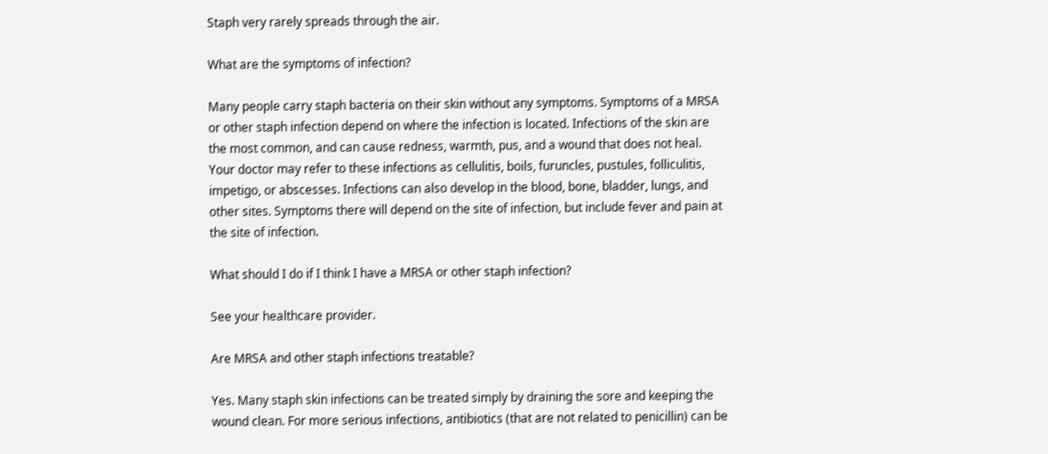Staph very rarely spreads through the air.

What are the symptoms of infection?

Many people carry staph bacteria on their skin without any symptoms. Symptoms of a MRSA or other staph infection depend on where the infection is located. Infections of the skin are the most common, and can cause redness, warmth, pus, and a wound that does not heal. Your doctor may refer to these infections as cellulitis, boils, furuncles, pustules, folliculitis, impetigo, or abscesses. Infections can also develop in the blood, bone, bladder, lungs, and other sites. Symptoms there will depend on the site of infection, but include fever and pain at the site of infection.

What should I do if I think I have a MRSA or other staph infection?

See your healthcare provider.

Are MRSA and other staph infections treatable?

Yes. Many staph skin infections can be treated simply by draining the sore and keeping the wound clean. For more serious infections, antibiotics (that are not related to penicillin) can be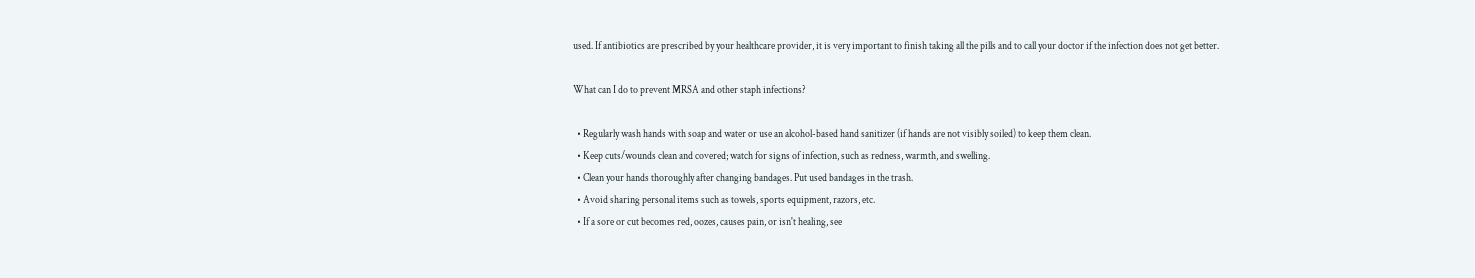used. If antibiotics are prescribed by your healthcare provider, it is very important to finish taking all the pills and to call your doctor if the infection does not get better.

What can I do to prevent MRSA and other staph infections?

  • Regularly wash hands with soap and water or use an alcohol-based hand sanitizer (if hands are not visibly soiled) to keep them clean.
  • Keep cuts/wounds clean and covered; watch for signs of infection, such as redness, warmth, and swelling.
  • Clean your hands thoroughly after changing bandages. Put used bandages in the trash.
  • Avoid sharing personal items such as towels, sports equipment, razors, etc.
  • If a sore or cut becomes red, oozes, causes pain, or isn't healing, see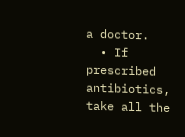a doctor.
  • If prescribed antibiotics, take all the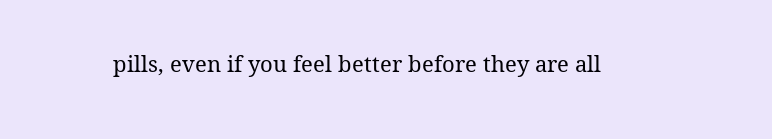pills, even if you feel better before they are all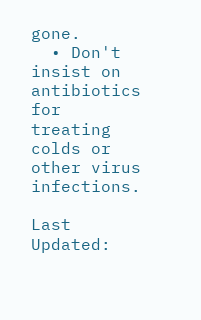gone.
  • Don't insist on antibiotics for treating colds or other virus infections.

Last Updated: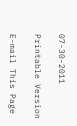07-30-2011

Printable Version

E-mail This Page